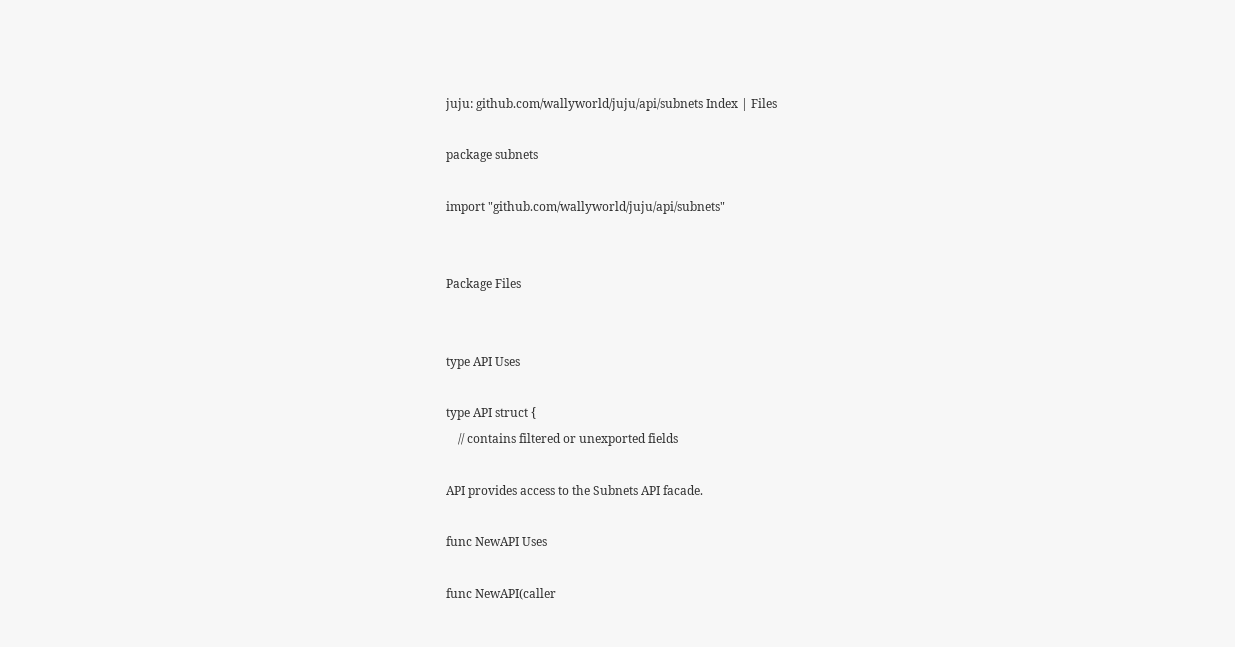juju: github.com/wallyworld/juju/api/subnets Index | Files

package subnets

import "github.com/wallyworld/juju/api/subnets"


Package Files


type API Uses

type API struct {
    // contains filtered or unexported fields

API provides access to the Subnets API facade.

func NewAPI Uses

func NewAPI(caller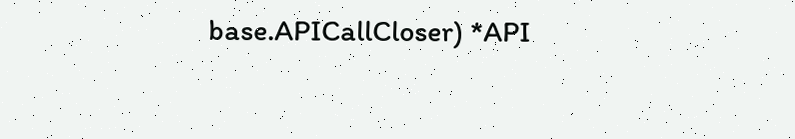base.APICallCloser) *API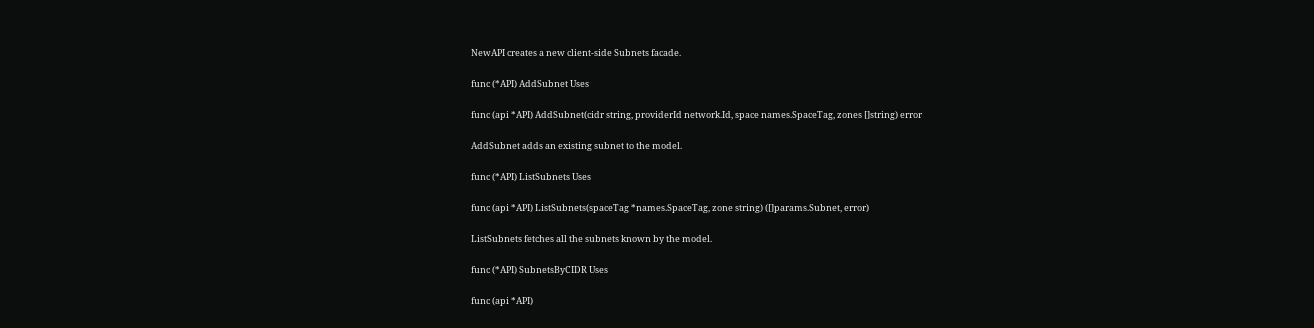NewAPI creates a new client-side Subnets facade.

func (*API) AddSubnet Uses

func (api *API) AddSubnet(cidr string, providerId network.Id, space names.SpaceTag, zones []string) error

AddSubnet adds an existing subnet to the model.

func (*API) ListSubnets Uses

func (api *API) ListSubnets(spaceTag *names.SpaceTag, zone string) ([]params.Subnet, error)

ListSubnets fetches all the subnets known by the model.

func (*API) SubnetsByCIDR Uses

func (api *API)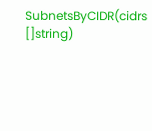SubnetsByCIDR(cidrs []string)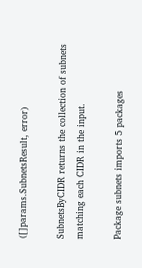([]params.SubnetsResult, error)

SubnetsByCIDR returns the collection of subnets matching each CIDR in the input.

Package subnets imports 5 packages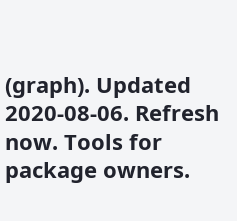(graph). Updated 2020-08-06. Refresh now. Tools for package owners.